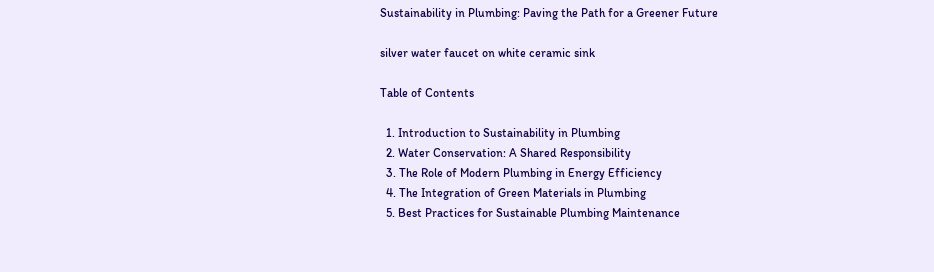Sustainability in Plumbing: Paving the Path for a Greener Future

silver water faucet on white ceramic sink

Table of Contents

  1. Introduction to Sustainability in Plumbing
  2. Water Conservation: A Shared Responsibility
  3. The Role of Modern Plumbing in Energy Efficiency
  4. The Integration of Green Materials in Plumbing
  5. Best Practices for Sustainable Plumbing Maintenance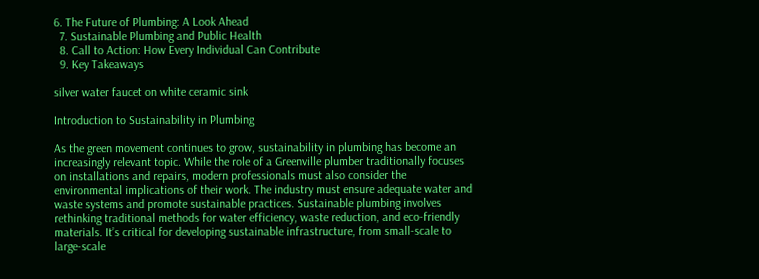6. The Future of Plumbing: A Look Ahead
  7. Sustainable Plumbing and Public Health
  8. Call to Action: How Every Individual Can Contribute
  9. Key Takeaways

silver water faucet on white ceramic sink

Introduction to Sustainability in Plumbing

As the green movement continues to grow, sustainability in plumbing has become an increasingly relevant topic. While the role of a Greenville plumber traditionally focuses on installations and repairs, modern professionals must also consider the environmental implications of their work. The industry must ensure adequate water and waste systems and promote sustainable practices. Sustainable plumbing involves rethinking traditional methods for water efficiency, waste reduction, and eco-friendly materials. It’s critical for developing sustainable infrastructure, from small-scale to large-scale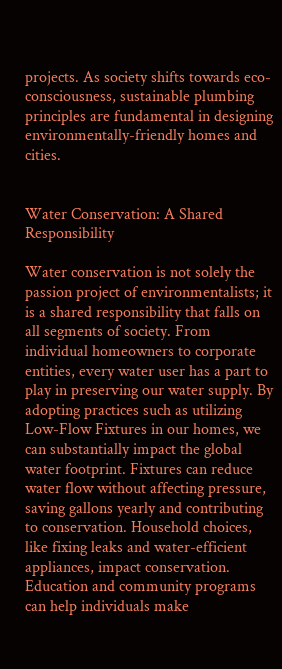projects. As society shifts towards eco-consciousness, sustainable plumbing principles are fundamental in designing environmentally-friendly homes and cities.


Water Conservation: A Shared Responsibility

Water conservation is not solely the passion project of environmentalists; it is a shared responsibility that falls on all segments of society. From individual homeowners to corporate entities, every water user has a part to play in preserving our water supply. By adopting practices such as utilizing Low-Flow Fixtures in our homes, we can substantially impact the global water footprint. Fixtures can reduce water flow without affecting pressure, saving gallons yearly and contributing to conservation. Household choices, like fixing leaks and water-efficient appliances, impact conservation. Education and community programs can help individuals make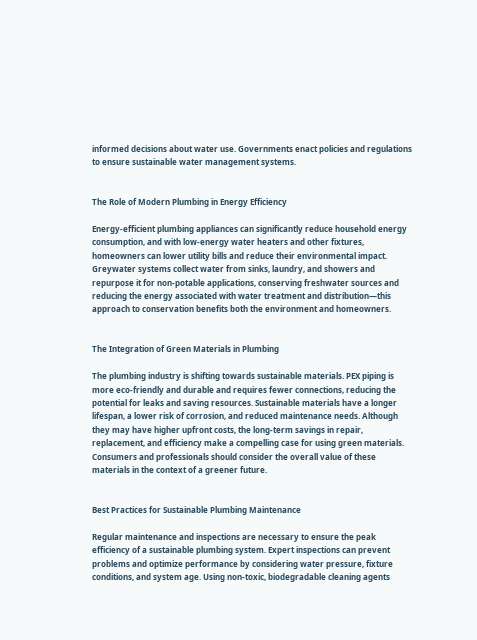informed decisions about water use. Governments enact policies and regulations to ensure sustainable water management systems.


The Role of Modern Plumbing in Energy Efficiency

Energy-efficient plumbing appliances can significantly reduce household energy consumption, and with low-energy water heaters and other fixtures, homeowners can lower utility bills and reduce their environmental impact. Greywater systems collect water from sinks, laundry, and showers and repurpose it for non-potable applications, conserving freshwater sources and reducing the energy associated with water treatment and distribution—this approach to conservation benefits both the environment and homeowners.


The Integration of Green Materials in Plumbing

The plumbing industry is shifting towards sustainable materials. PEX piping is more eco-friendly and durable and requires fewer connections, reducing the potential for leaks and saving resources. Sustainable materials have a longer lifespan, a lower risk of corrosion, and reduced maintenance needs. Although they may have higher upfront costs, the long-term savings in repair, replacement, and efficiency make a compelling case for using green materials. Consumers and professionals should consider the overall value of these materials in the context of a greener future.


Best Practices for Sustainable Plumbing Maintenance

Regular maintenance and inspections are necessary to ensure the peak efficiency of a sustainable plumbing system. Expert inspections can prevent problems and optimize performance by considering water pressure, fixture conditions, and system age. Using non-toxic, biodegradable cleaning agents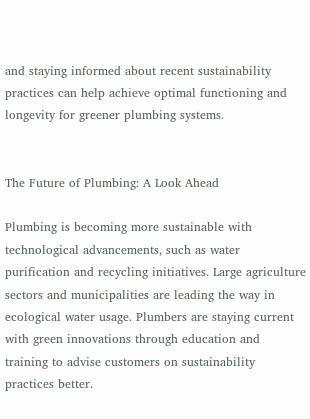and staying informed about recent sustainability practices can help achieve optimal functioning and longevity for greener plumbing systems.


The Future of Plumbing: A Look Ahead

Plumbing is becoming more sustainable with technological advancements, such as water purification and recycling initiatives. Large agriculture sectors and municipalities are leading the way in ecological water usage. Plumbers are staying current with green innovations through education and training to advise customers on sustainability practices better.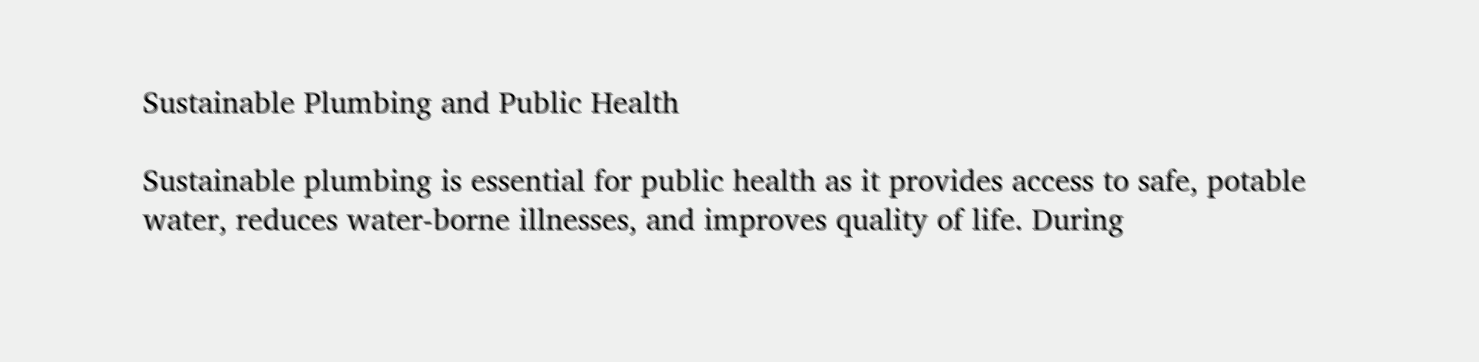Sustainable Plumbing and Public Health

Sustainable plumbing is essential for public health as it provides access to safe, potable water, reduces water-borne illnesses, and improves quality of life. During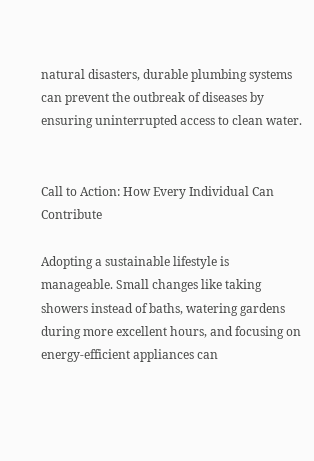natural disasters, durable plumbing systems can prevent the outbreak of diseases by ensuring uninterrupted access to clean water.


Call to Action: How Every Individual Can Contribute

Adopting a sustainable lifestyle is manageable. Small changes like taking showers instead of baths, watering gardens during more excellent hours, and focusing on energy-efficient appliances can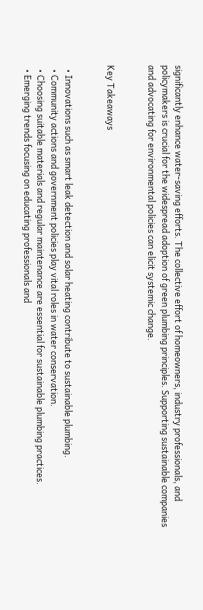significantly enhance water-saving efforts. The collective effort of homeowners, industry professionals, and policymakers is crucial for the widespread adoption of green plumbing principles. Supporting sustainable companies and advocating for environmental policies can elicit systemic change.


Key Takeaways


  • Innovations such as smart leak detection and solar heating contribute to sustainable plumbing.
  • Community actions and government policies play vital roles in water conservation.
  • Choosing suitable materials and regular maintenance are essential for sustainable plumbing practices.
  • Emerging trends focusing on educating professionals and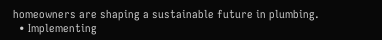homeowners are shaping a sustainable future in plumbing.
  • Implementing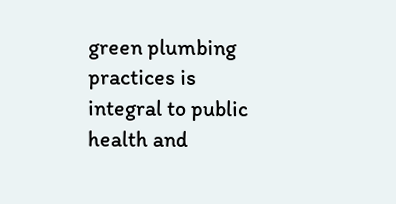green plumbing practices is integral to public health and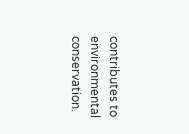contributes to environmental conservation.